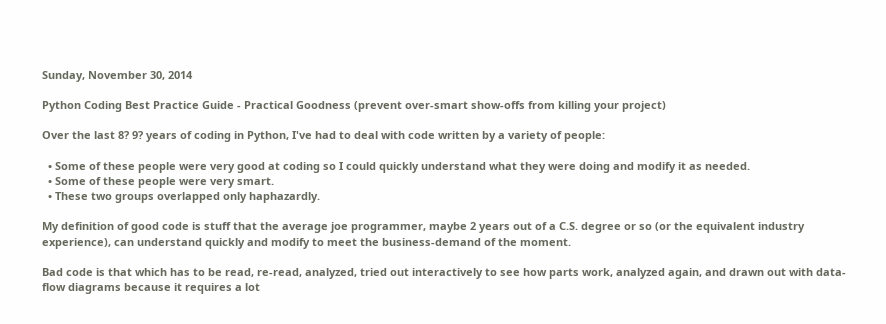Sunday, November 30, 2014

Python Coding Best Practice Guide - Practical Goodness (prevent over-smart show-offs from killing your project)

Over the last 8? 9? years of coding in Python, I've had to deal with code written by a variety of people:

  • Some of these people were very good at coding so I could quickly understand what they were doing and modify it as needed.
  • Some of these people were very smart.
  • These two groups overlapped only haphazardly.

My definition of good code is stuff that the average joe programmer, maybe 2 years out of a C.S. degree or so (or the equivalent industry experience), can understand quickly and modify to meet the business-demand of the moment.

Bad code is that which has to be read, re-read, analyzed, tried out interactively to see how parts work, analyzed again, and drawn out with data-flow diagrams because it requires a lot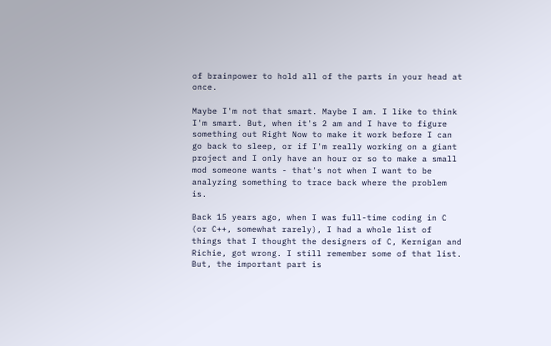of brainpower to hold all of the parts in your head at once.

Maybe I'm not that smart. Maybe I am. I like to think I'm smart. But, when it's 2 am and I have to figure something out Right Now to make it work before I can go back to sleep, or if I'm really working on a giant project and I only have an hour or so to make a small mod someone wants - that's not when I want to be analyzing something to trace back where the problem is.

Back 15 years ago, when I was full-time coding in C (or C++, somewhat rarely), I had a whole list of things that I thought the designers of C, Kernigan and Richie, got wrong. I still remember some of that list. But, the important part is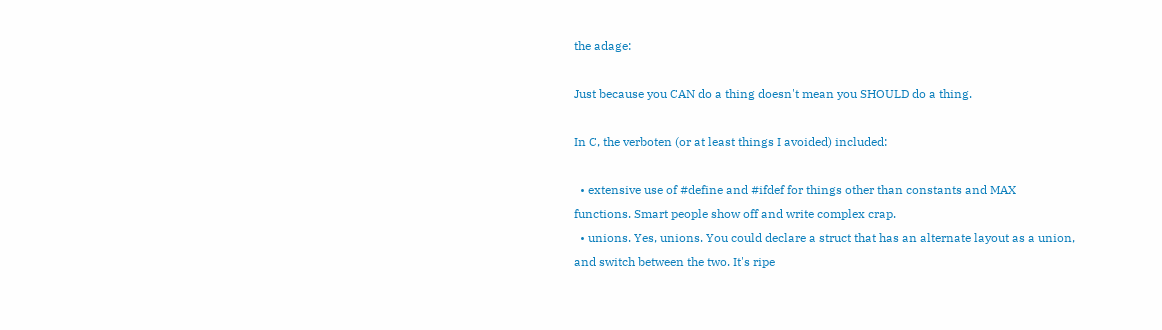the adage:

Just because you CAN do a thing doesn't mean you SHOULD do a thing.

In C, the verboten (or at least things I avoided) included:

  • extensive use of #define and #ifdef for things other than constants and MAX functions. Smart people show off and write complex crap.
  • unions. Yes, unions. You could declare a struct that has an alternate layout as a union, and switch between the two. It's ripe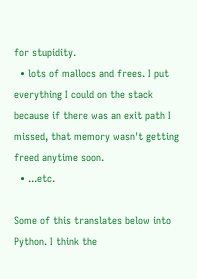for stupidity.
  • lots of mallocs and frees. I put everything I could on the stack because if there was an exit path I missed, that memory wasn't getting freed anytime soon.
  • ...etc.

Some of this translates below into Python. I think the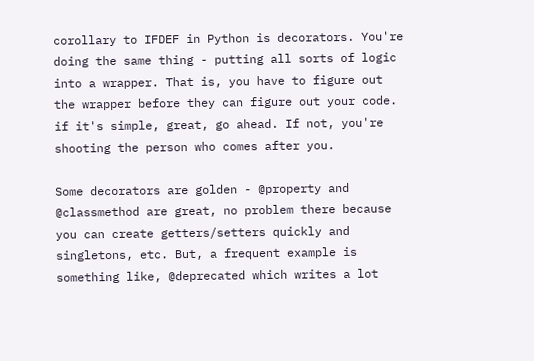corollary to IFDEF in Python is decorators. You're doing the same thing - putting all sorts of logic into a wrapper. That is, you have to figure out the wrapper before they can figure out your code. if it's simple, great, go ahead. If not, you're shooting the person who comes after you.

Some decorators are golden - @property and @classmethod are great, no problem there because you can create getters/setters quickly and singletons, etc. But, a frequent example is something like, @deprecated which writes a lot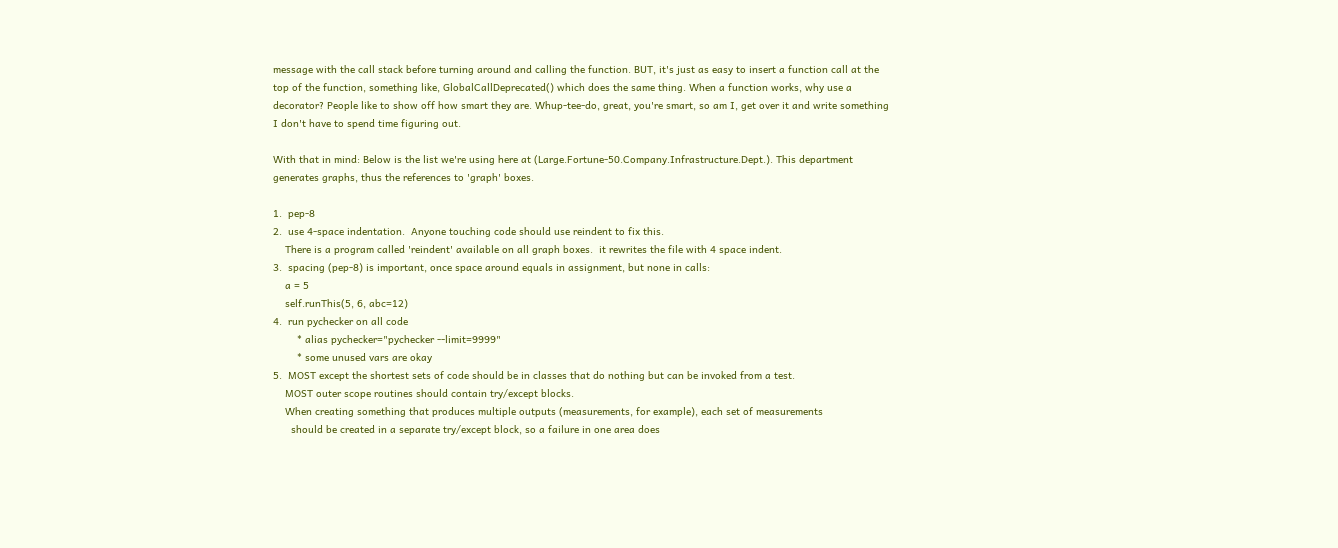message with the call stack before turning around and calling the function. BUT, it's just as easy to insert a function call at the top of the function, something like, GlobalCallDeprecated() which does the same thing. When a function works, why use a decorator? People like to show off how smart they are. Whup-tee-do, great, you're smart, so am I, get over it and write something I don't have to spend time figuring out.

With that in mind: Below is the list we're using here at (Large.Fortune-50.Company.Infrastructure.Dept.). This department generates graphs, thus the references to 'graph' boxes.

1.  pep-8
2.  use 4-space indentation.  Anyone touching code should use reindent to fix this.
    There is a program called 'reindent' available on all graph boxes.  it rewrites the file with 4 space indent.
3.  spacing (pep-8) is important, once space around equals in assignment, but none in calls:
    a = 5
    self.runThis(5, 6, abc=12)
4.  run pychecker on all code
        * alias pychecker="pychecker --limit=9999"
        * some unused vars are okay
5.  MOST except the shortest sets of code should be in classes that do nothing but can be invoked from a test.
    MOST outer scope routines should contain try/except blocks.
    When creating something that produces multiple outputs (measurements, for example), each set of measurements
      should be created in a separate try/except block, so a failure in one area does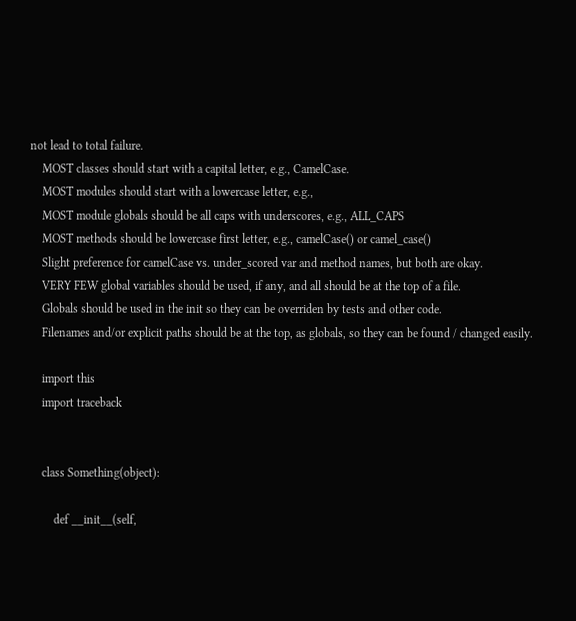not lead to total failure.
    MOST classes should start with a capital letter, e.g., CamelCase.
    MOST modules should start with a lowercase letter, e.g.,
    MOST module globals should be all caps with underscores, e.g., ALL_CAPS
    MOST methods should be lowercase first letter, e.g., camelCase() or camel_case()
    Slight preference for camelCase vs. under_scored var and method names, but both are okay.
    VERY FEW global variables should be used, if any, and all should be at the top of a file.
    Globals should be used in the init so they can be overriden by tests and other code.
    Filenames and/or explicit paths should be at the top, as globals, so they can be found / changed easily.

    import this
    import traceback


    class Something(object):

        def __init__(self,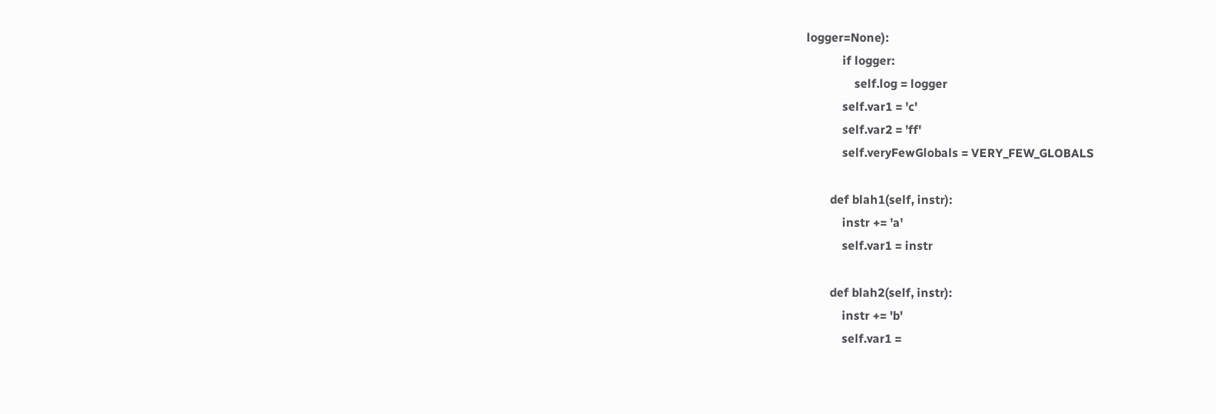logger=None):
            if logger:
                self.log = logger
            self.var1 = 'c'
            self.var2 = 'ff'
            self.veryFewGlobals = VERY_FEW_GLOBALS

        def blah1(self, instr):
            instr += 'a'
            self.var1 = instr

        def blah2(self, instr):
            instr += 'b'
            self.var1 =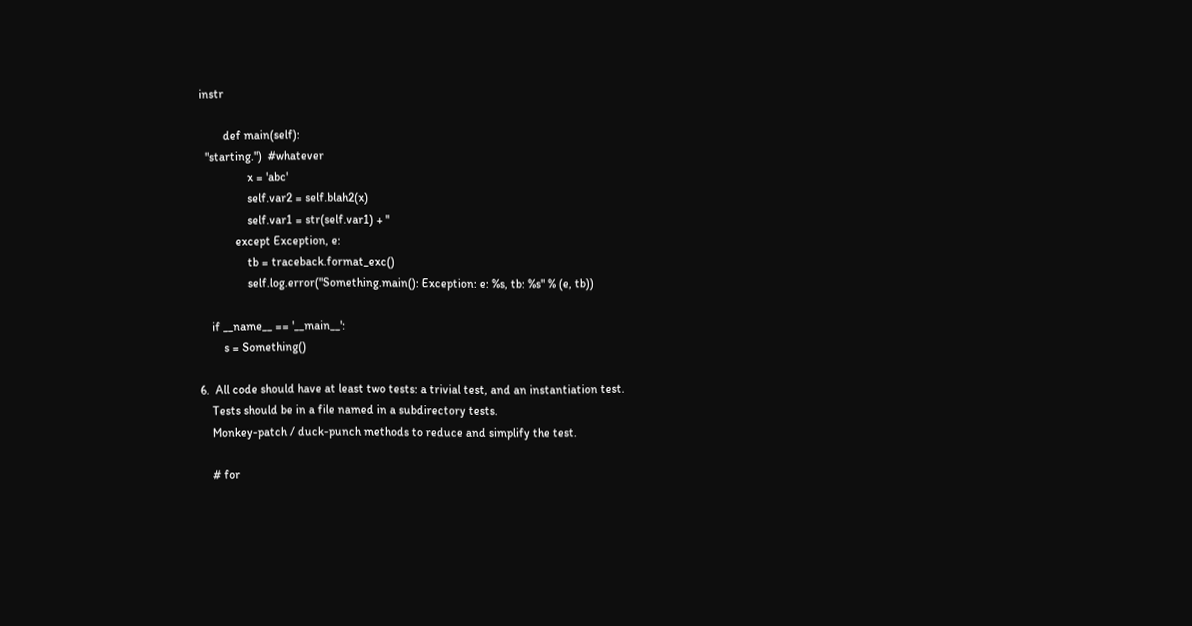instr

        def main(self):
  "starting.")  #whatever
                x = 'abc'
                self.var2 = self.blah2(x)
                self.var1 = str(self.var1) + ''
            except Exception, e:
                tb = traceback.format_exc()
                self.log.error("Something.main(): Exception: e: %s, tb: %s" % (e, tb))

    if __name__ == '__main__':
        s = Something()

6.  All code should have at least two tests: a trivial test, and an instantiation test.
    Tests should be in a file named in a subdirectory tests.
    Monkey-patch / duck-punch methods to reduce and simplify the test.

    # for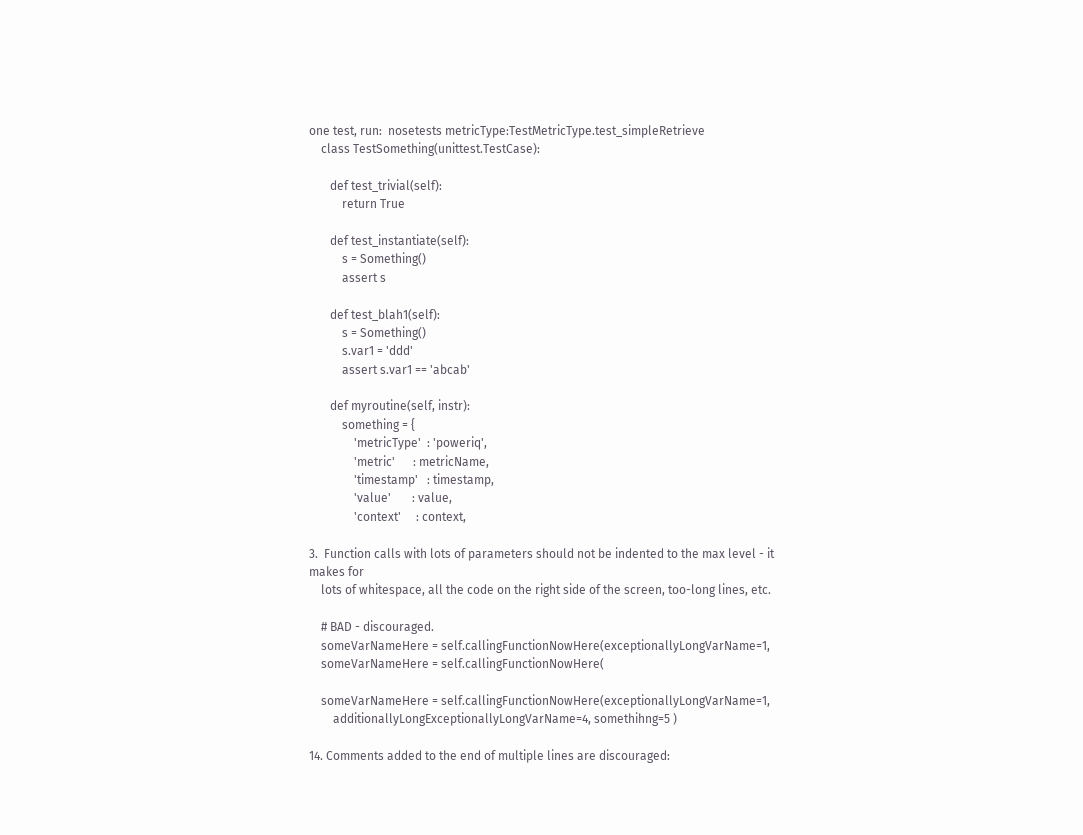one test, run:  nosetests metricType:TestMetricType.test_simpleRetrieve
    class TestSomething(unittest.TestCase):

       def test_trivial(self):
           return True

       def test_instantiate(self):
           s = Something()
           assert s

       def test_blah1(self):
           s = Something()
           s.var1 = 'ddd'
           assert s.var1 == 'abcab'

       def myroutine(self, instr):
           something = {
               'metricType'  : 'poweriq',
               'metric'      : metricName,
               'timestamp'   : timestamp,
               'value'       : value,
               'context'     : context,

3.  Function calls with lots of parameters should not be indented to the max level - it makes for
    lots of whitespace, all the code on the right side of the screen, too-long lines, etc.

    # BAD - discouraged.
    someVarNameHere = self.callingFunctionNowHere(exceptionallyLongVarName=1,
    someVarNameHere = self.callingFunctionNowHere(

    someVarNameHere = self.callingFunctionNowHere(exceptionallyLongVarName=1,
        additionallyLongExceptionallyLongVarName=4, somethihng=5 )

14. Comments added to the end of multiple lines are discouraged: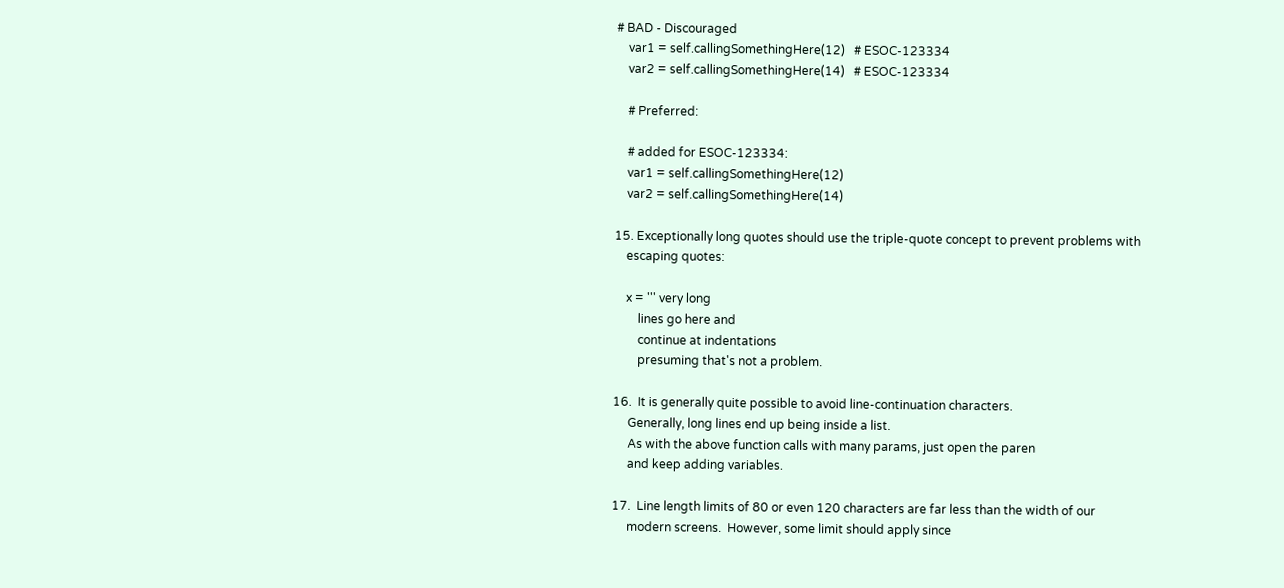# BAD - Discouraged
    var1 = self.callingSomethingHere(12)   # ESOC-123334
    var2 = self.callingSomethingHere(14)   # ESOC-123334

    # Preferred:

    # added for ESOC-123334:
    var1 = self.callingSomethingHere(12)
    var2 = self.callingSomethingHere(14)

15. Exceptionally long quotes should use the triple-quote concept to prevent problems with
    escaping quotes:

    x = ''' very long
        lines go here and
        continue at indentations
        presuming that's not a problem.

16.  It is generally quite possible to avoid line-continuation characters.
     Generally, long lines end up being inside a list.
     As with the above function calls with many params, just open the paren
     and keep adding variables.

17.  Line length limits of 80 or even 120 characters are far less than the width of our
     modern screens.  However, some limit should apply since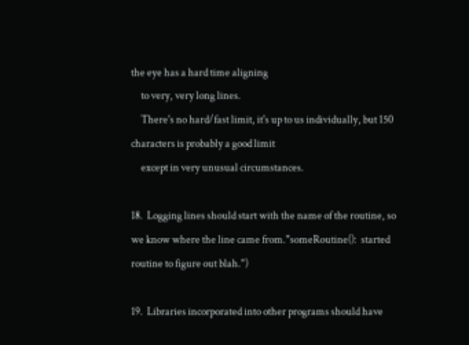the eye has a hard time aligning
     to very, very long lines.
     There's no hard/fast limit, it's up to us individually, but 150 characters is probably a good limit
     except in very unusual circumstances.

18.  Logging lines should start with the name of the routine, so we know where the line came from."someRoutine():  started routine to figure out blah.")

19.  Libraries incorporated into other programs should have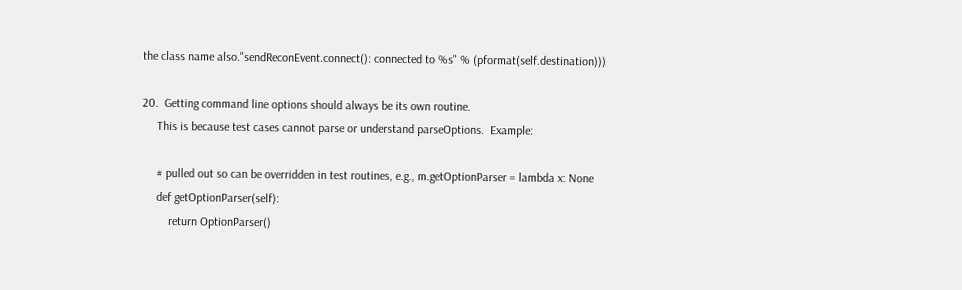the class name also."sendReconEvent.connect(): connected to %s" % (pformat(self.destination)))

20.  Getting command line options should always be its own routine.
     This is because test cases cannot parse or understand parseOptions.  Example:

     # pulled out so can be overridden in test routines, e.g., m.getOptionParser = lambda x: None
     def getOptionParser(self):
         return OptionParser()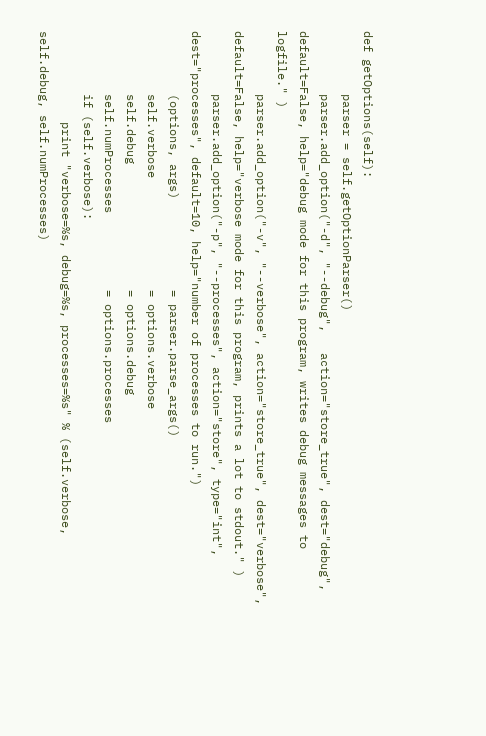def getOptions(self):
         parser = self.getOptionParser()
         parser.add_option("-d", "--debug",   action="store_true", dest="debug",   default=False, help="debug mode for this program, writes debug messages to logfile." )
         parser.add_option("-v", "--verbose", action="store_true", dest="verbose", default=False, help="verbose mode for this program, prints a lot to stdout." )
         parser.add_option("-p", "--processes", action="store", type="int", dest="processes", default=10, help="number of processes to run.")
         (options, args)             = parser.parse_args()
         self.verbose                = options.verbose
         self.debug                  = options.debug
         self.numProcesses           = options.processes
         if (self.verbose):
             print "verbose=%s, debug=%s, processes=%s" % (self.verbose, self.debug, self.numProcesses)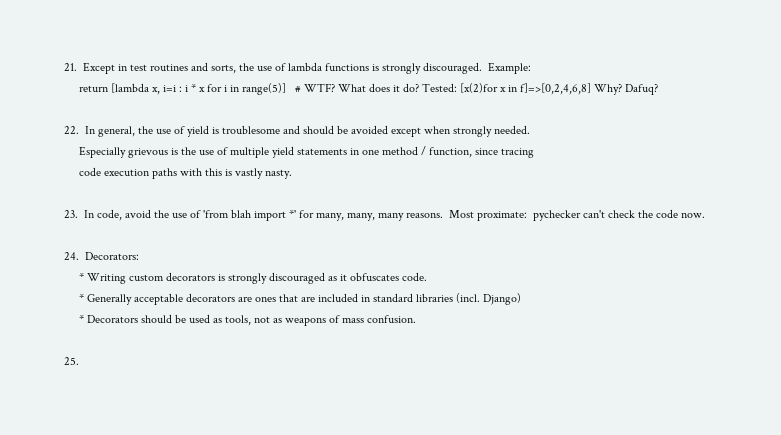21.  Except in test routines and sorts, the use of lambda functions is strongly discouraged.  Example:
     return [lambda x, i=i : i * x for i in range(5)]   # WTF? What does it do? Tested: [x(2)for x in f]=>[0,2,4,6,8] Why? Dafuq?

22.  In general, the use of yield is troublesome and should be avoided except when strongly needed.
     Especially grievous is the use of multiple yield statements in one method / function, since tracing
     code execution paths with this is vastly nasty.

23.  In code, avoid the use of 'from blah import *' for many, many, many reasons.  Most proximate:  pychecker can't check the code now.

24.  Decorators:
     * Writing custom decorators is strongly discouraged as it obfuscates code.
     * Generally acceptable decorators are ones that are included in standard libraries (incl. Django)
     * Decorators should be used as tools, not as weapons of mass confusion.

25.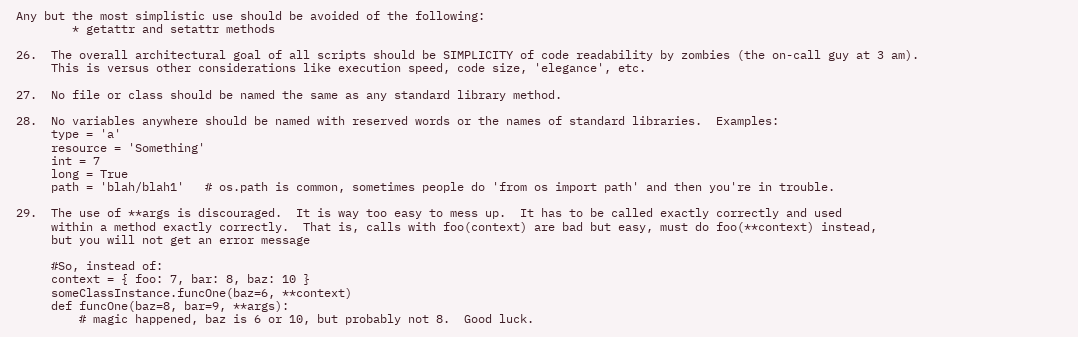Any but the most simplistic use should be avoided of the following:
        * getattr and setattr methods

26.  The overall architectural goal of all scripts should be SIMPLICITY of code readability by zombies (the on-call guy at 3 am).
     This is versus other considerations like execution speed, code size, 'elegance', etc.

27.  No file or class should be named the same as any standard library method.

28.  No variables anywhere should be named with reserved words or the names of standard libraries.  Examples:
     type = 'a'
     resource = 'Something'
     int = 7
     long = True
     path = 'blah/blah1'   # os.path is common, sometimes people do 'from os import path' and then you're in trouble.

29.  The use of **args is discouraged.  It is way too easy to mess up.  It has to be called exactly correctly and used
     within a method exactly correctly.  That is, calls with foo(context) are bad but easy, must do foo(**context) instead,
     but you will not get an error message

     #So, instead of:
     context = { foo: 7, bar: 8, baz: 10 }
     someClassInstance.funcOne(baz=6, **context)
     def funcOne(baz=8, bar=9, **args):
         # magic happened, baz is 6 or 10, but probably not 8.  Good luck.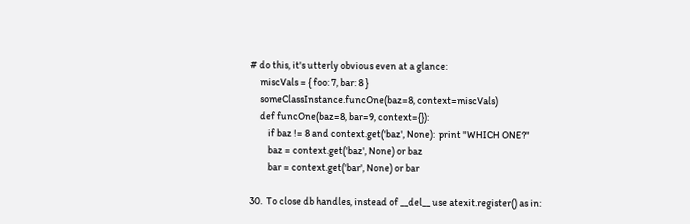# do this, it's utterly obvious even at a glance:
     miscVals = { foo: 7, bar: 8 }
     someClassInstance.funcOne(baz=8, context=miscVals)
     def funcOne(baz=8, bar=9, context={}):
         if baz != 8 and context.get('baz', None):  print "WHICH ONE?"
         baz = context.get('baz', None) or baz
         bar = context.get('bar', None) or bar

30.  To close db handles, instead of __del__ use atexit.register() as in: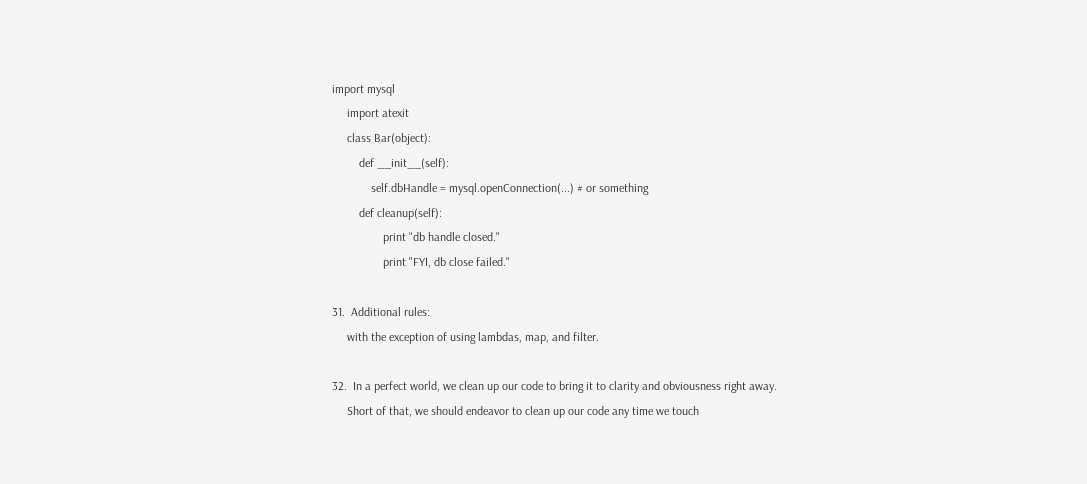import mysql
     import atexit
     class Bar(object):
         def __init__(self):
             self.dbHandle = mysql.openConnection(...) # or something
         def cleanup(self):
                 print "db handle closed."
                 print "FYI, db close failed."

31.  Additional rules:
     with the exception of using lambdas, map, and filter.

32.  In a perfect world, we clean up our code to bring it to clarity and obviousness right away.
     Short of that, we should endeavor to clean up our code any time we touch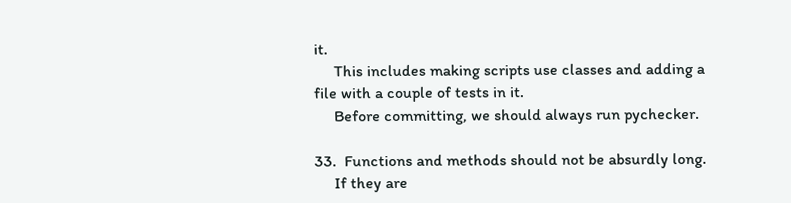it.
     This includes making scripts use classes and adding a file with a couple of tests in it.
     Before committing, we should always run pychecker.

33.  Functions and methods should not be absurdly long.
     If they are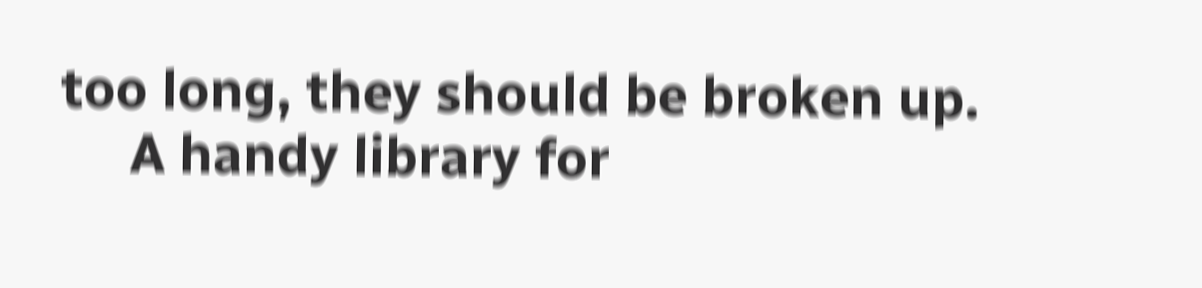too long, they should be broken up.
     A handy library for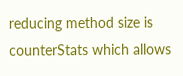reducing method size is counterStats which allows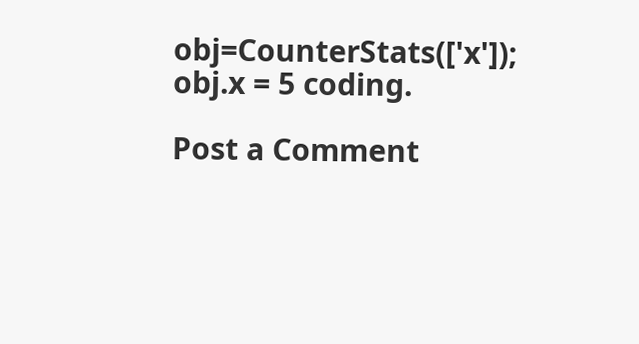obj=CounterStats(['x']); obj.x = 5 coding.

Post a Comment